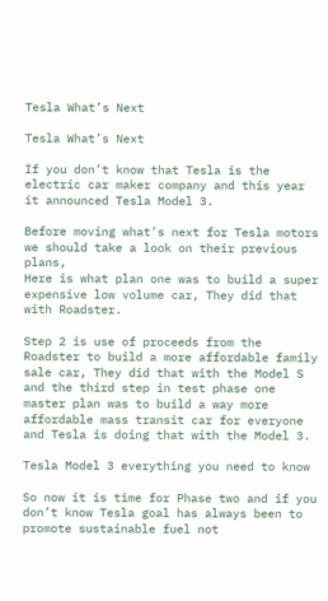Tesla What’s Next

Tesla What’s Next

If you don’t know that Tesla is the electric car maker company and this year it announced Tesla Model 3.

Before moving what’s next for Tesla motors we should take a look on their previous plans,
Here is what plan one was to build a super expensive low volume car, They did that with Roadster.

Step 2 is use of proceeds from the Roadster to build a more affordable family sale car, They did that with the Model S and the third step in test phase one master plan was to build a way more affordable mass transit car for everyone and Tesla is doing that with the Model 3.

Tesla Model 3 everything you need to know

So now it is time for Phase two and if you don’t know Tesla goal has always been to promote sustainable fuel not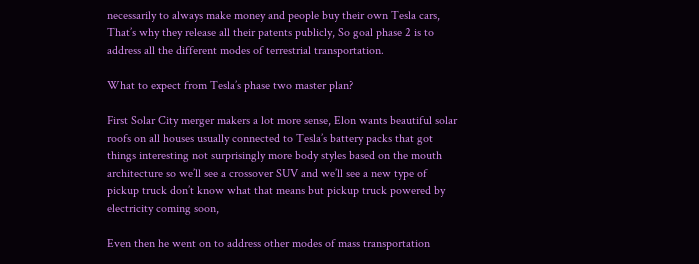necessarily to always make money and people buy their own Tesla cars, That’s why they release all their patents publicly, So goal phase 2 is to address all the different modes of terrestrial transportation.

What to expect from Tesla’s phase two master plan?

First Solar City merger makers a lot more sense, Elon wants beautiful solar roofs on all houses usually connected to Tesla’s battery packs that got things interesting not surprisingly more body styles based on the mouth architecture so we’ll see a crossover SUV and we’ll see a new type of pickup truck don’t know what that means but pickup truck powered by electricity coming soon,

Even then he went on to address other modes of mass transportation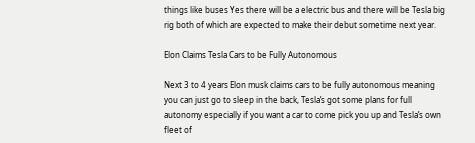things like buses Yes there will be a electric bus and there will be Tesla big rig both of which are expected to make their debut sometime next year.

Elon Claims Tesla Cars to be Fully Autonomous

Next 3 to 4 years Elon musk claims cars to be fully autonomous meaning you can just go to sleep in the back, Tesla’s got some plans for full autonomy especially if you want a car to come pick you up and Tesla’s own fleet of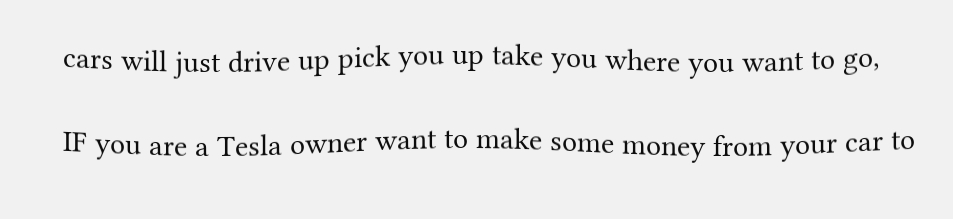cars will just drive up pick you up take you where you want to go,

IF you are a Tesla owner want to make some money from your car to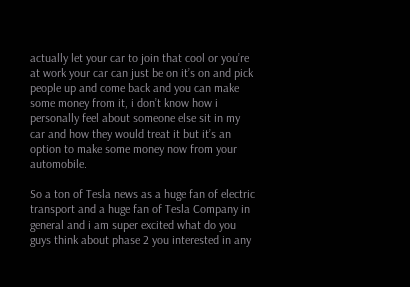actually let your car to join that cool or you’re at work your car can just be on it’s on and pick people up and come back and you can make some money from it, i don’t know how i personally feel about someone else sit in my car and how they would treat it but it’s an option to make some money now from your automobile.

So a ton of Tesla news as a huge fan of electric transport and a huge fan of Tesla Company in general and i am super excited what do you guys think about phase 2 you interested in any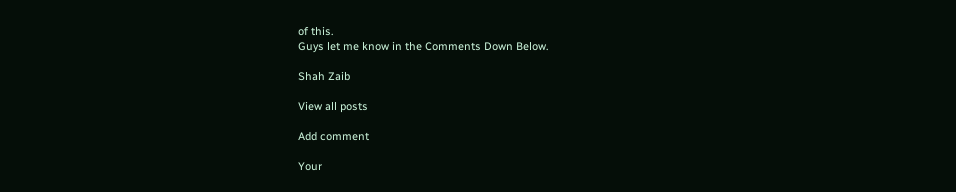of this.
Guys let me know in the Comments Down Below.

Shah Zaib

View all posts

Add comment

Your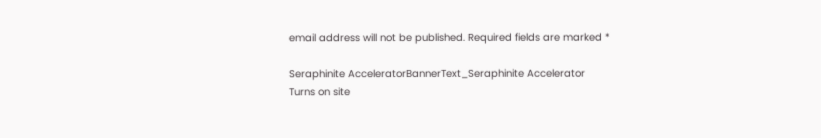email address will not be published. Required fields are marked *

Seraphinite AcceleratorBannerText_Seraphinite Accelerator
Turns on site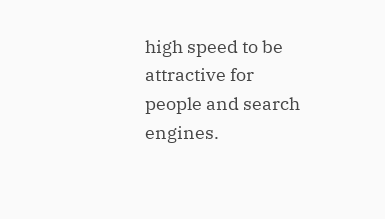high speed to be attractive for people and search engines.